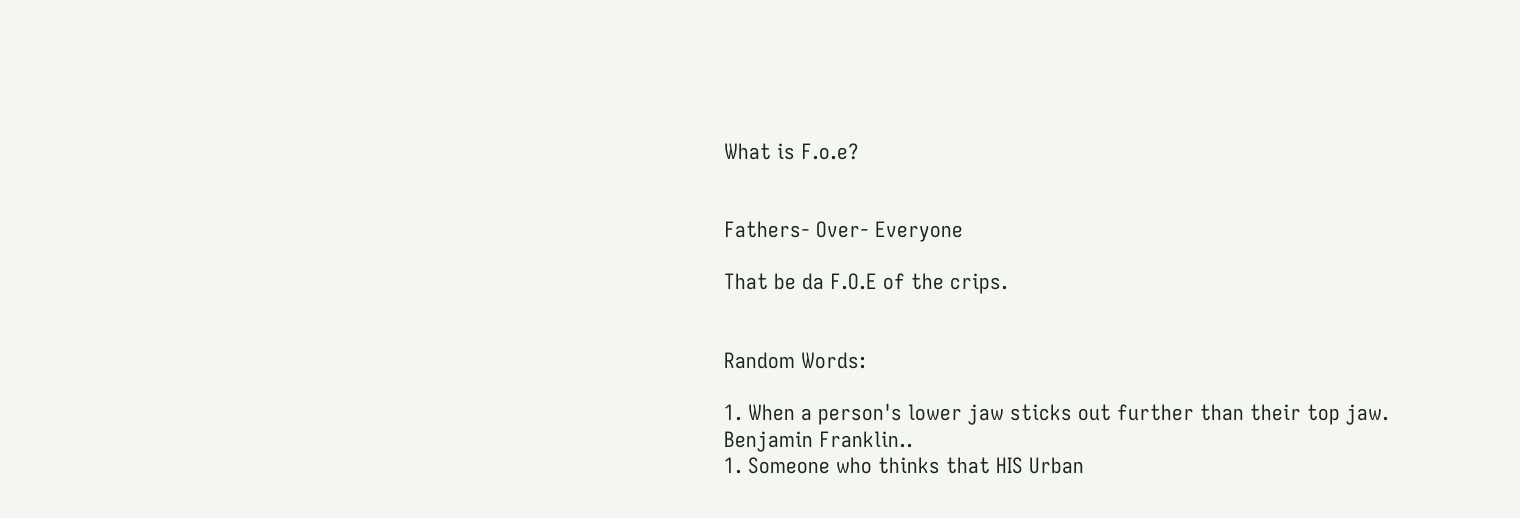What is F.o.e?


Fathers- Over- Everyone

That be da F.O.E of the crips.


Random Words:

1. When a person's lower jaw sticks out further than their top jaw. Benjamin Franklin..
1. Someone who thinks that HIS Urban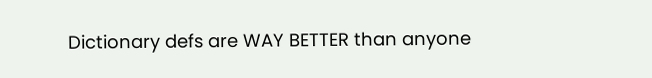Dictionary defs are WAY BETTER than anyone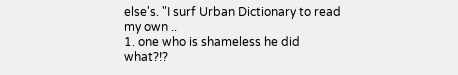else's. "I surf Urban Dictionary to read my own ..
1. one who is shameless he did what?!?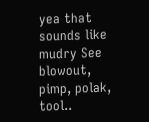yea that sounds like mudry See blowout, pimp, polak, tool..